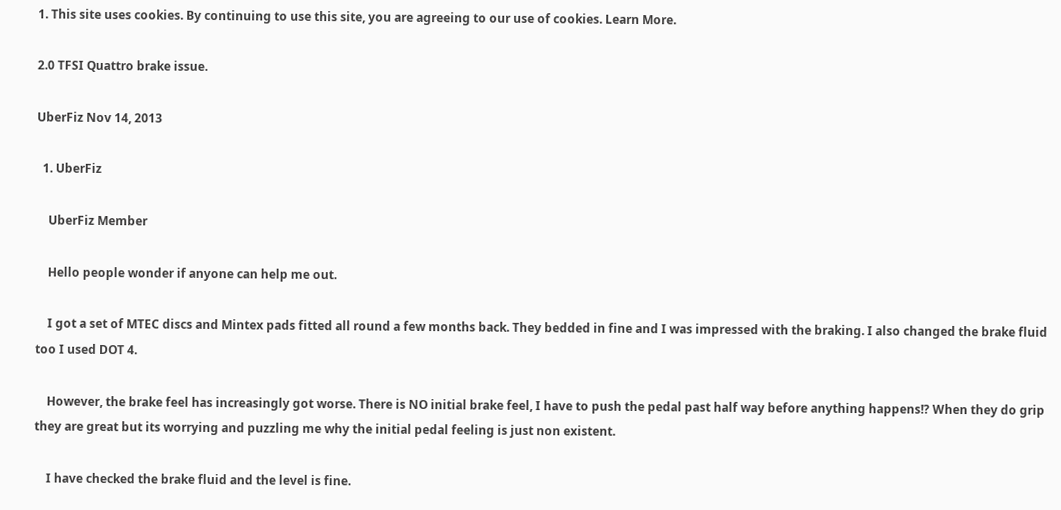1. This site uses cookies. By continuing to use this site, you are agreeing to our use of cookies. Learn More.

2.0 TFSI Quattro brake issue.

UberFiz Nov 14, 2013

  1. UberFiz

    UberFiz Member

    Hello people wonder if anyone can help me out.

    I got a set of MTEC discs and Mintex pads fitted all round a few months back. They bedded in fine and I was impressed with the braking. I also changed the brake fluid too I used DOT 4.

    However, the brake feel has increasingly got worse. There is NO initial brake feel, I have to push the pedal past half way before anything happens!? When they do grip they are great but its worrying and puzzling me why the initial pedal feeling is just non existent.

    I have checked the brake fluid and the level is fine.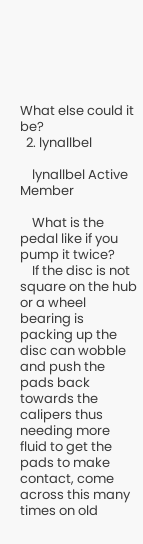What else could it be?
  2. lynallbel

    lynallbel Active Member

    What is the pedal like if you pump it twice?
    If the disc is not square on the hub or a wheel bearing is packing up the disc can wobble and push the pads back towards the calipers thus needing more fluid to get the pads to make contact, come across this many times on old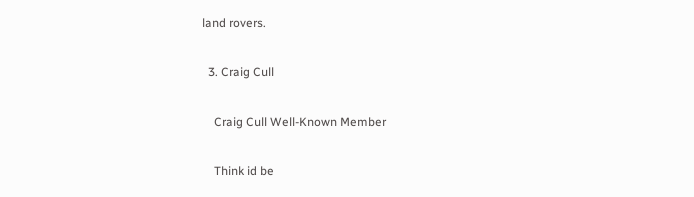land rovers.

  3. Craig Cull

    Craig Cull Well-Known Member

    Think id be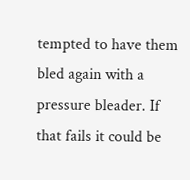tempted to have them bled again with a pressure bleader. If that fails it could be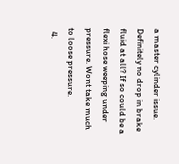a master cylinder issue. Definitely no drop in brake fluid at all? If so could be a flexi hose weeping under pressure. Wont take much to loose pressure.
  4.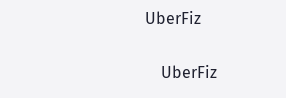UberFiz

    UberFiz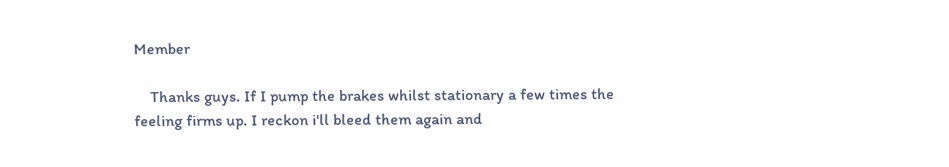Member

    Thanks guys. If I pump the brakes whilst stationary a few times the feeling firms up. I reckon i'll bleed them again and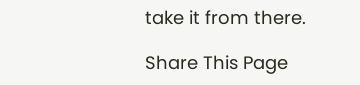take it from there.

Share This Page